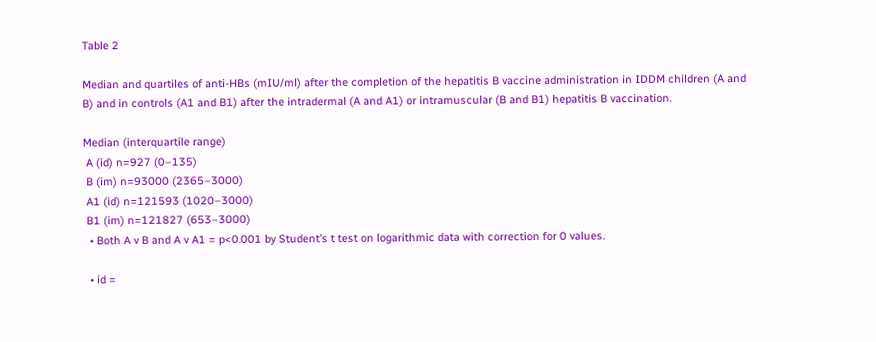Table 2

Median and quartiles of anti-HBs (mIU/ml) after the completion of the hepatitis B vaccine administration in IDDM children (A and B) and in controls (A1 and B1) after the intradermal (A and A1) or intramuscular (B and B1) hepatitis B vaccination.

Median (interquartile range)
 A (id) n=927 (0–135)
 B (im) n=93000 (2365–3000)
 A1 (id) n=121593 (1020–3000)
 B1 (im) n=121827 (653–3000)
  • Both A v B and A v A1 = p<0.001 by Student’s t test on logarithmic data with correction for 0 values.

  • id =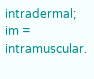intradermal; im = intramuscular.